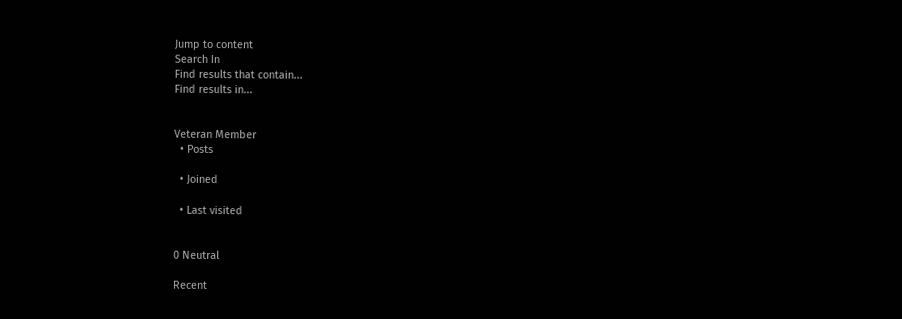Jump to content
Search In
Find results that contain...
Find results in...


Veteran Member
  • Posts

  • Joined

  • Last visited


0 Neutral

Recent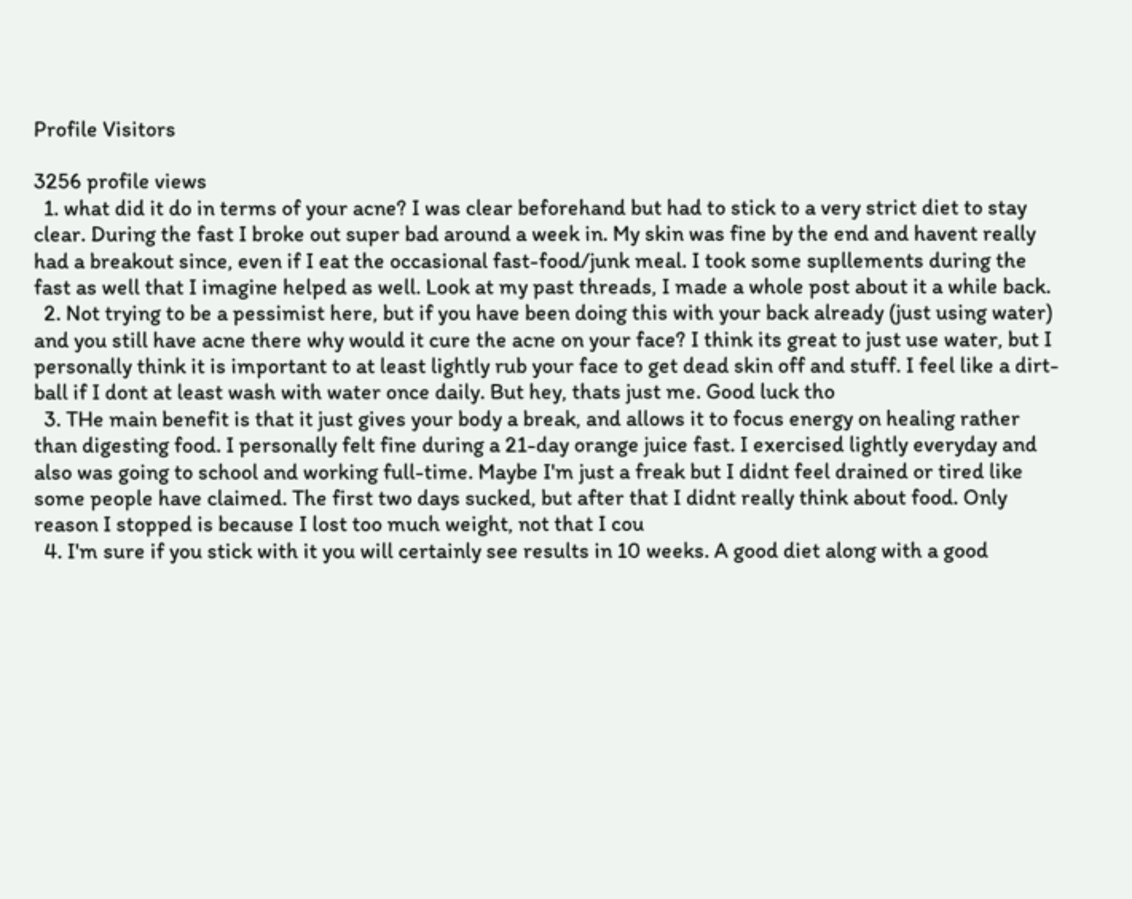Profile Visitors

3256 profile views
  1. what did it do in terms of your acne? I was clear beforehand but had to stick to a very strict diet to stay clear. During the fast I broke out super bad around a week in. My skin was fine by the end and havent really had a breakout since, even if I eat the occasional fast-food/junk meal. I took some supllements during the fast as well that I imagine helped as well. Look at my past threads, I made a whole post about it a while back.
  2. Not trying to be a pessimist here, but if you have been doing this with your back already (just using water) and you still have acne there why would it cure the acne on your face? I think its great to just use water, but I personally think it is important to at least lightly rub your face to get dead skin off and stuff. I feel like a dirt-ball if I dont at least wash with water once daily. But hey, thats just me. Good luck tho
  3. THe main benefit is that it just gives your body a break, and allows it to focus energy on healing rather than digesting food. I personally felt fine during a 21-day orange juice fast. I exercised lightly everyday and also was going to school and working full-time. Maybe I'm just a freak but I didnt feel drained or tired like some people have claimed. The first two days sucked, but after that I didnt really think about food. Only reason I stopped is because I lost too much weight, not that I cou
  4. I'm sure if you stick with it you will certainly see results in 10 weeks. A good diet along with a good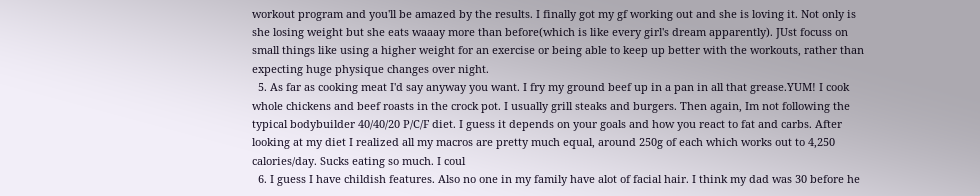workout program and you'll be amazed by the results. I finally got my gf working out and she is loving it. Not only is she losing weight but she eats waaay more than before(which is like every girl's dream apparently). JUst focuss on small things like using a higher weight for an exercise or being able to keep up better with the workouts, rather than expecting huge physique changes over night.
  5. As far as cooking meat I'd say anyway you want. I fry my ground beef up in a pan in all that grease.YUM! I cook whole chickens and beef roasts in the crock pot. I usually grill steaks and burgers. Then again, Im not following the typical bodybuilder 40/40/20 P/C/F diet. I guess it depends on your goals and how you react to fat and carbs. After looking at my diet I realized all my macros are pretty much equal, around 250g of each which works out to 4,250 calories/day. Sucks eating so much. I coul
  6. I guess I have childish features. Also no one in my family have alot of facial hair. I think my dad was 30 before he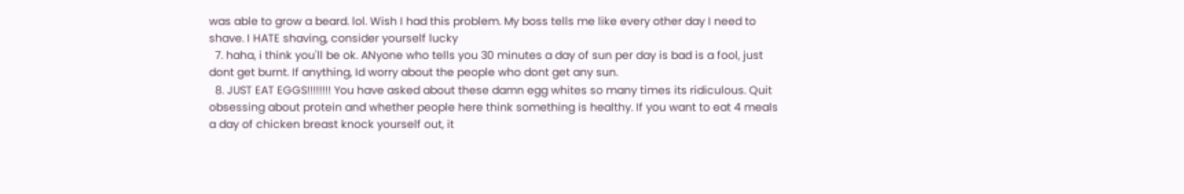was able to grow a beard. lol. Wish I had this problem. My boss tells me like every other day I need to shave. I HATE shaving, consider yourself lucky
  7. haha, i think you'll be ok. ANyone who tells you 30 minutes a day of sun per day is bad is a fool, just dont get burnt. If anything, Id worry about the people who dont get any sun.
  8. JUST EAT EGGS!!!!!!!! You have asked about these damn egg whites so many times its ridiculous. Quit obsessing about protein and whether people here think something is healthy. If you want to eat 4 meals a day of chicken breast knock yourself out, it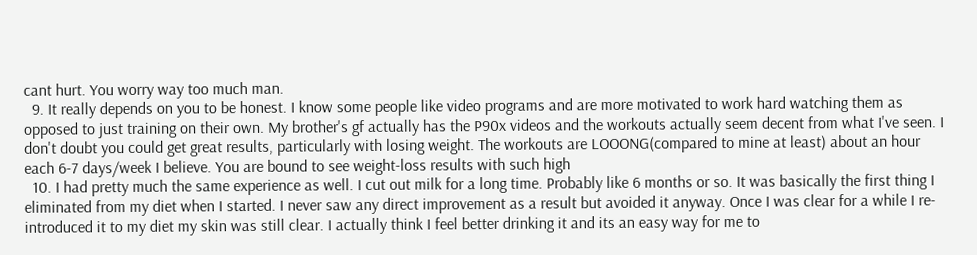cant hurt. You worry way too much man.
  9. It really depends on you to be honest. I know some people like video programs and are more motivated to work hard watching them as opposed to just training on their own. My brother's gf actually has the P90x videos and the workouts actually seem decent from what I've seen. I don't doubt you could get great results, particularly with losing weight. The workouts are LOOONG(compared to mine at least) about an hour each 6-7 days/week I believe. You are bound to see weight-loss results with such high
  10. I had pretty much the same experience as well. I cut out milk for a long time. Probably like 6 months or so. It was basically the first thing I eliminated from my diet when I started. I never saw any direct improvement as a result but avoided it anyway. Once I was clear for a while I re-introduced it to my diet my skin was still clear. I actually think I feel better drinking it and its an easy way for me to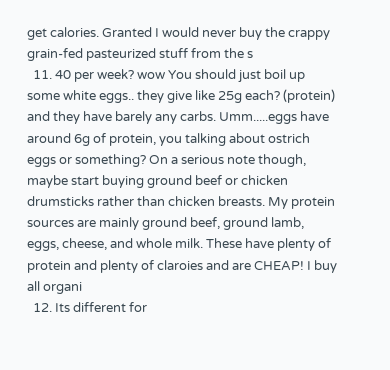get calories. Granted I would never buy the crappy grain-fed pasteurized stuff from the s
  11. 40 per week? wow You should just boil up some white eggs.. they give like 25g each? (protein) and they have barely any carbs. Umm.....eggs have around 6g of protein, you talking about ostrich eggs or something? On a serious note though, maybe start buying ground beef or chicken drumsticks rather than chicken breasts. My protein sources are mainly ground beef, ground lamb, eggs, cheese, and whole milk. These have plenty of protein and plenty of claroies and are CHEAP! I buy all organi
  12. Its different for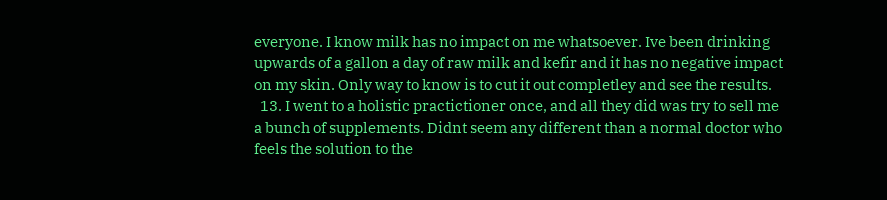everyone. I know milk has no impact on me whatsoever. Ive been drinking upwards of a gallon a day of raw milk and kefir and it has no negative impact on my skin. Only way to know is to cut it out completley and see the results.
  13. I went to a holistic practictioner once, and all they did was try to sell me a bunch of supplements. Didnt seem any different than a normal doctor who feels the solution to the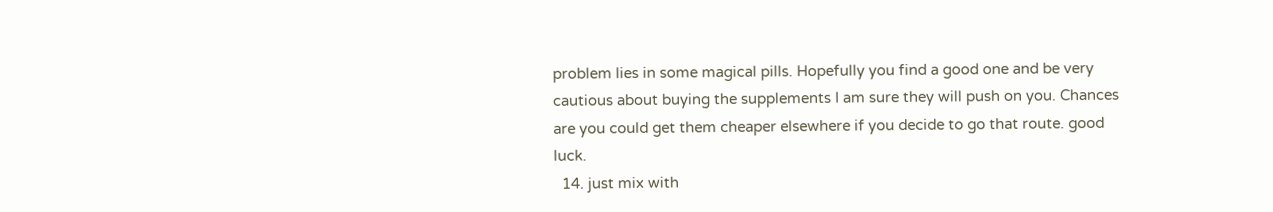problem lies in some magical pills. Hopefully you find a good one and be very cautious about buying the supplements I am sure they will push on you. Chances are you could get them cheaper elsewhere if you decide to go that route. good luck.
  14. just mix with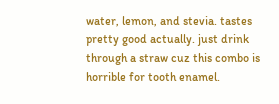water, lemon, and stevia. tastes pretty good actually. just drink through a straw cuz this combo is horrible for tooth enamel.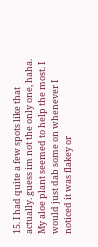15. I had quite a few spots like that actually. guess im not the only one, haha. My aloe plant seemed to help the most. I would just dab some on whenever I noticed it was flakey or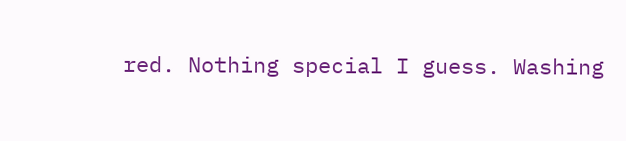red. Nothing special I guess. Washing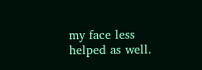my face less helped as well.